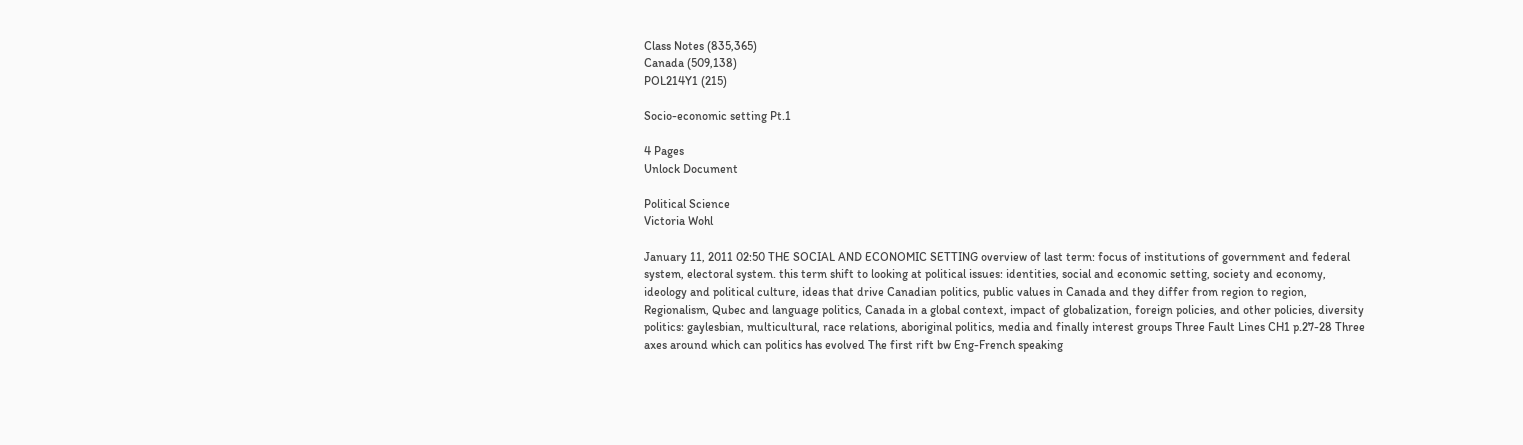Class Notes (835,365)
Canada (509,138)
POL214Y1 (215)

Socio-economic setting Pt.1

4 Pages
Unlock Document

Political Science
Victoria Wohl

January 11, 2011 02:50 THE SOCIAL AND ECONOMIC SETTING overview of last term: focus of institutions of government and federal system, electoral system. this term shift to looking at political issues: identities, social and economic setting, society and economy, ideology and political culture, ideas that drive Canadian politics, public values in Canada and they differ from region to region, Regionalism, Qubec and language politics, Canada in a global context, impact of globalization, foreign policies, and other policies, diversity politics: gaylesbian, multicultural, race relations, aboriginal politics, media and finally interest groups Three Fault Lines CH1 p.27-28 Three axes around which can politics has evolved The first rift bw Eng-French speaking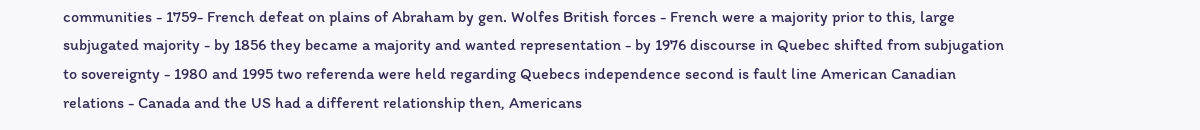communities - 1759- French defeat on plains of Abraham by gen. Wolfes British forces - French were a majority prior to this, large subjugated majority - by 1856 they became a majority and wanted representation - by 1976 discourse in Quebec shifted from subjugation to sovereignty - 1980 and 1995 two referenda were held regarding Quebecs independence second is fault line American Canadian relations - Canada and the US had a different relationship then, Americans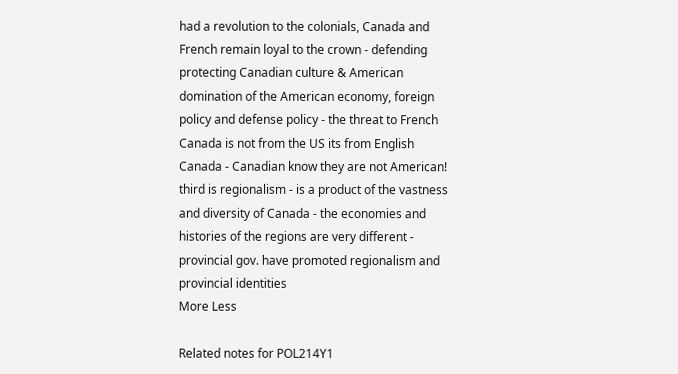had a revolution to the colonials, Canada and French remain loyal to the crown - defending protecting Canadian culture & American domination of the American economy, foreign policy and defense policy - the threat to French Canada is not from the US its from English Canada - Canadian know they are not American! third is regionalism - is a product of the vastness and diversity of Canada - the economies and histories of the regions are very different - provincial gov. have promoted regionalism and provincial identities
More Less

Related notes for POL214Y1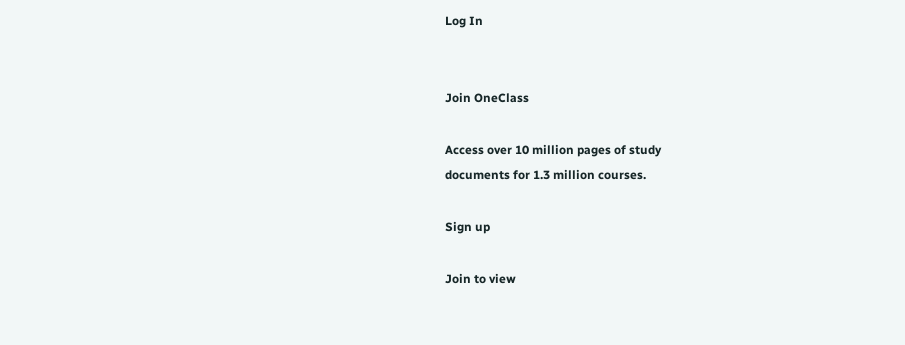Log In


Join OneClass

Access over 10 million pages of study
documents for 1.3 million courses.

Sign up

Join to view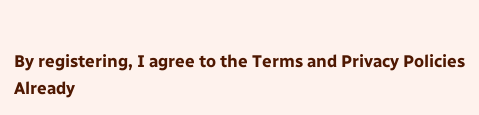By registering, I agree to the Terms and Privacy Policies
Already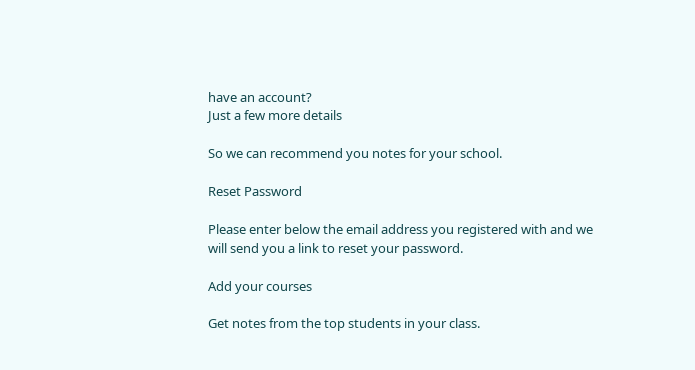have an account?
Just a few more details

So we can recommend you notes for your school.

Reset Password

Please enter below the email address you registered with and we will send you a link to reset your password.

Add your courses

Get notes from the top students in your class.